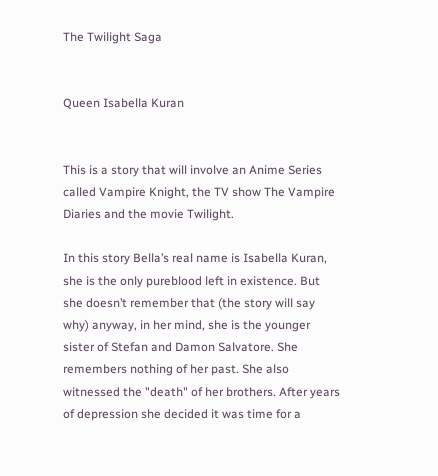The Twilight Saga


Queen Isabella Kuran


This is a story that will involve an Anime Series called Vampire Knight, the TV show The Vampire Diaries and the movie Twilight.

In this story Bella’s real name is Isabella Kuran, she is the only pureblood left in existence. But she doesn’t remember that (the story will say why) anyway, in her mind, she is the younger sister of Stefan and Damon Salvatore. She remembers nothing of her past. She also witnessed the "death" of her brothers. After years of depression she decided it was time for a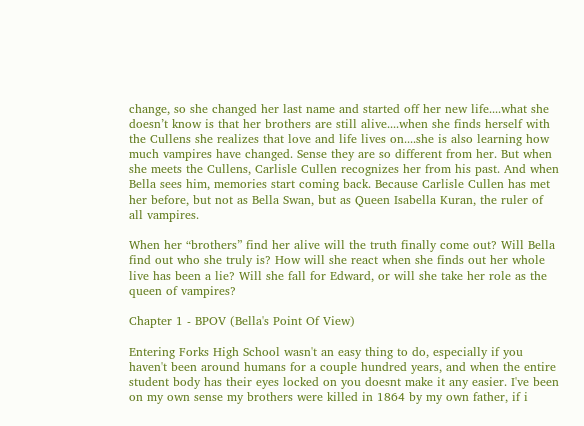change, so she changed her last name and started off her new life....what she doesn’t know is that her brothers are still alive....when she finds herself with the Cullens she realizes that love and life lives on....she is also learning how much vampires have changed. Sense they are so different from her. But when she meets the Cullens, Carlisle Cullen recognizes her from his past. And when Bella sees him, memories start coming back. Because Carlisle Cullen has met her before, but not as Bella Swan, but as Queen Isabella Kuran, the ruler of all vampires.

When her “brothers” find her alive will the truth finally come out? Will Bella find out who she truly is? How will she react when she finds out her whole live has been a lie? Will she fall for Edward, or will she take her role as the queen of vampires?

Chapter 1 - BPOV (Bella's Point Of View)

Entering Forks High School wasn't an easy thing to do, especially if you haven't been around humans for a couple hundred years, and when the entire student body has their eyes locked on you doesnt make it any easier. I've been on my own sense my brothers were killed in 1864 by my own father, if i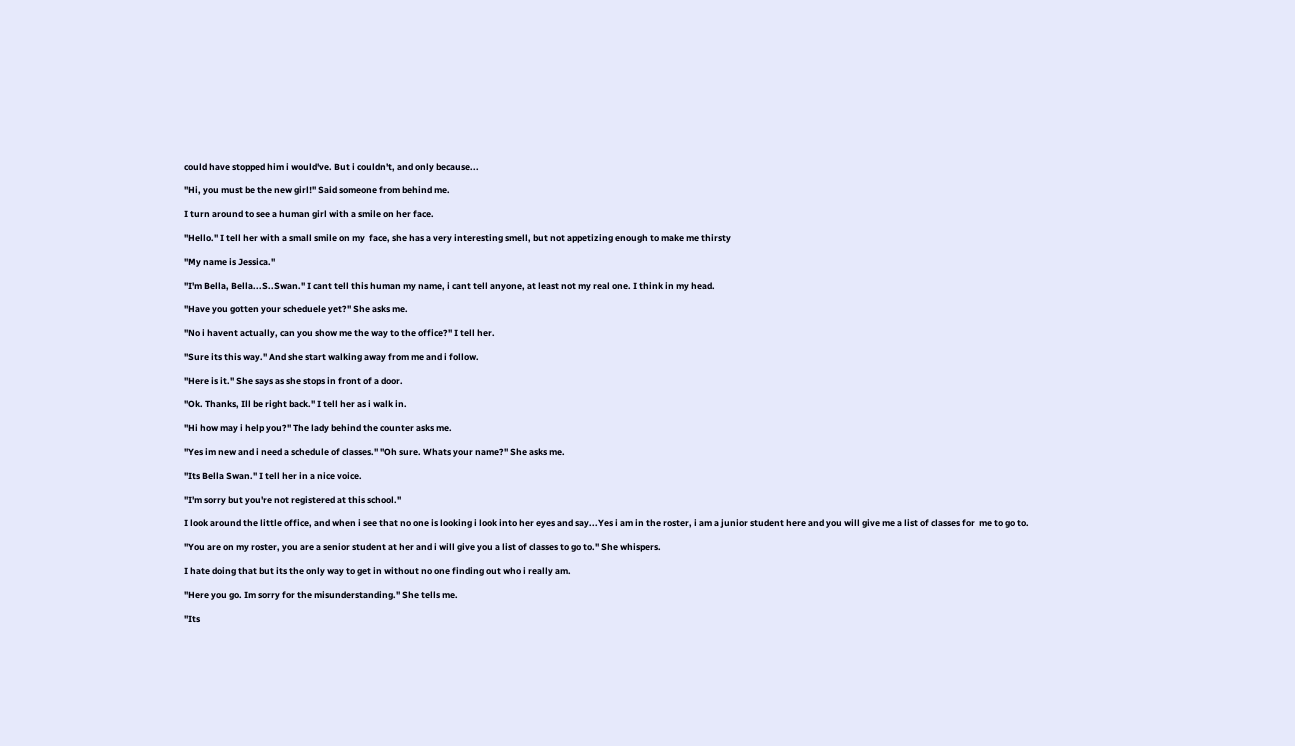could have stopped him i would've. But i couldn't, and only because...

"Hi, you must be the new girl!" Said someone from behind me.

I turn around to see a human girl with a smile on her face.

"Hello." I tell her with a small smile on my  face, she has a very interesting smell, but not appetizing enough to make me thirsty

"My name is Jessica."

"I'm Bella, Bella...S..Swan." I cant tell this human my name, i cant tell anyone, at least not my real one. I think in my head.

"Have you gotten your scheduele yet?" She asks me.

"No i havent actually, can you show me the way to the office?" I tell her.

"Sure its this way." And she start walking away from me and i follow.

"Here is it." She says as she stops in front of a door.

"Ok. Thanks, Ill be right back." I tell her as i walk in.

"Hi how may i help you?" The lady behind the counter asks me.

"Yes im new and i need a schedule of classes." "Oh sure. Whats your name?" She asks me.

"Its Bella Swan." I tell her in a nice voice.

"I'm sorry but you're not registered at this school."

I look around the little office, and when i see that no one is looking i look into her eyes and say...Yes i am in the roster, i am a junior student here and you will give me a list of classes for  me to go to.

"You are on my roster, you are a senior student at her and i will give you a list of classes to go to." She whispers.

I hate doing that but its the only way to get in without no one finding out who i really am.

"Here you go. Im sorry for the misunderstanding." She tells me.

"Its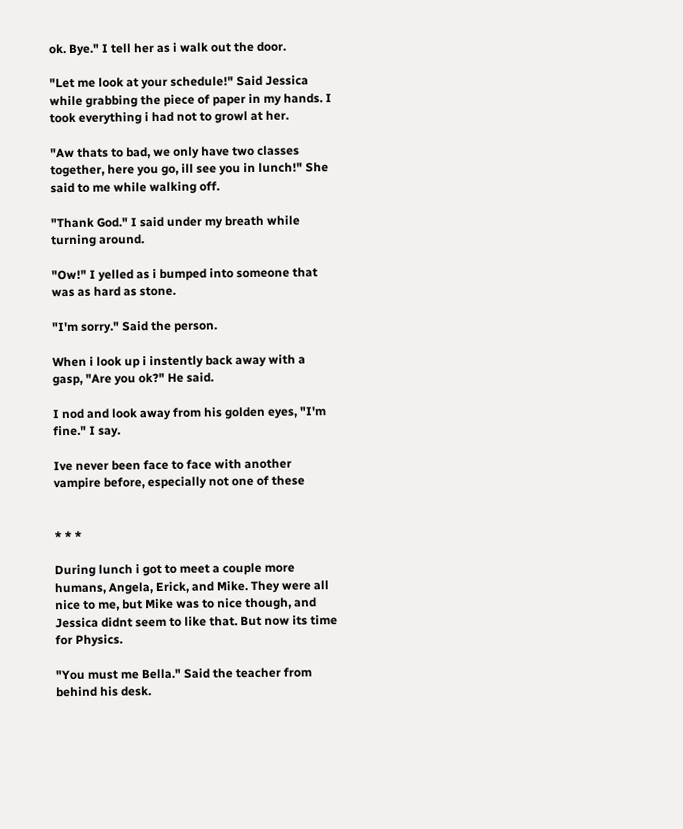ok. Bye." I tell her as i walk out the door.

"Let me look at your schedule!" Said Jessica while grabbing the piece of paper in my hands. I took everything i had not to growl at her.

"Aw thats to bad, we only have two classes together, here you go, ill see you in lunch!" She said to me while walking off.

"Thank God." I said under my breath while turning around.

"Ow!" I yelled as i bumped into someone that was as hard as stone.

"I'm sorry." Said the person.

When i look up i instently back away with a gasp, "Are you ok?" He said.

I nod and look away from his golden eyes, "I'm fine." I say.

Ive never been face to face with another vampire before, especially not one of these


* * *

During lunch i got to meet a couple more humans, Angela, Erick, and Mike. They were all nice to me, but Mike was to nice though, and Jessica didnt seem to like that. But now its time for Physics.

"You must me Bella." Said the teacher from behind his desk.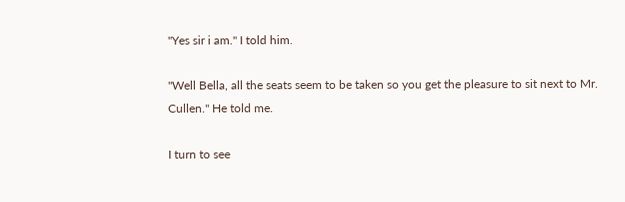"Yes sir i am." I told him.

"Well Bella, all the seats seem to be taken so you get the pleasure to sit next to Mr. Cullen." He told me.

I turn to see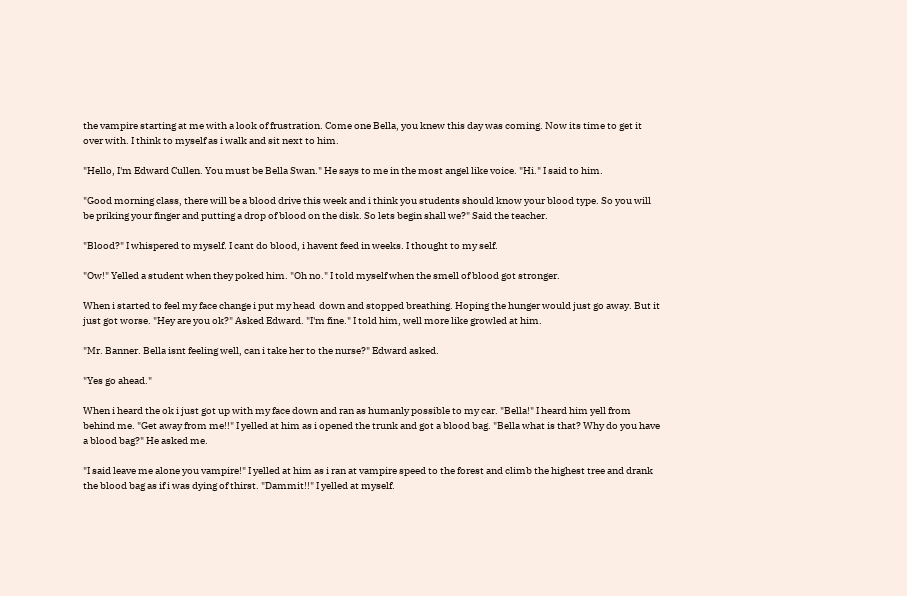the vampire starting at me with a look of frustration. Come one Bella, you knew this day was coming. Now its time to get it over with. I think to myself as i walk and sit next to him.

"Hello, I'm Edward Cullen. You must be Bella Swan." He says to me in the most angel like voice. "Hi." I said to him.

"Good morning class, there will be a blood drive this week and i think you students should know your blood type. So you will be priking your finger and putting a drop of blood on the disk. So lets begin shall we?" Said the teacher.

"Blood?" I whispered to myself. I cant do blood, i havent feed in weeks. I thought to my self.

"Ow!" Yelled a student when they poked him. "Oh no." I told myself when the smell of blood got stronger.

When i started to feel my face change i put my head  down and stopped breathing. Hoping the hunger would just go away. But it just got worse. "Hey are you ok?" Asked Edward. "I'm fine." I told him, well more like growled at him.

"Mr. Banner. Bella isnt feeling well, can i take her to the nurse?" Edward asked.

"Yes go ahead."

When i heard the ok i just got up with my face down and ran as humanly possible to my car. "Bella!" I heard him yell from behind me. "Get away from me!!" I yelled at him as i opened the trunk and got a blood bag. "Bella what is that? Why do you have a blood bag?" He asked me.

"I said leave me alone you vampire!" I yelled at him as i ran at vampire speed to the forest and climb the highest tree and drank the blood bag as if i was dying of thirst. "Dammit!!" I yelled at myself.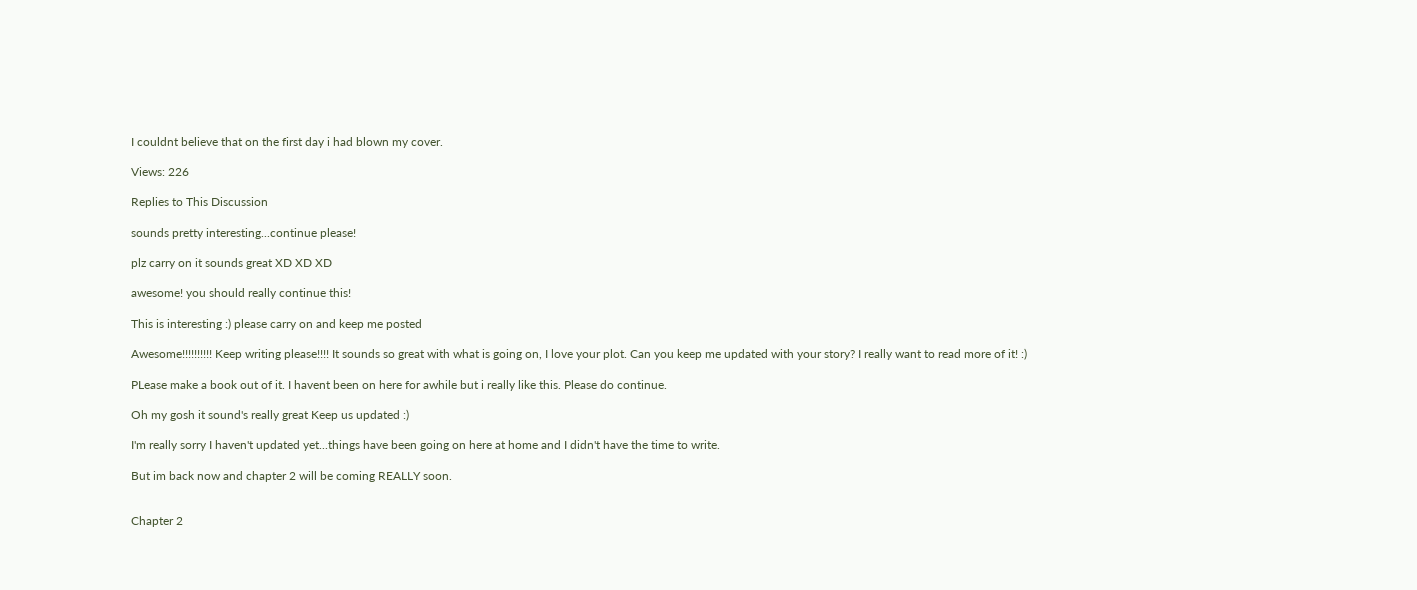I couldnt believe that on the first day i had blown my cover.

Views: 226

Replies to This Discussion

sounds pretty interesting...continue please!

plz carry on it sounds great XD XD XD

awesome! you should really continue this!

This is interesting :) please carry on and keep me posted

Awesome!!!!!!!!!! Keep writing please!!!! It sounds so great with what is going on, I love your plot. Can you keep me updated with your story? I really want to read more of it! :)

PLease make a book out of it. I havent been on here for awhile but i really like this. Please do continue.

Oh my gosh it sound's really great Keep us updated :)

I'm really sorry I haven't updated yet...things have been going on here at home and I didn't have the time to write.

But im back now and chapter 2 will be coming REALLY soon.


Chapter 2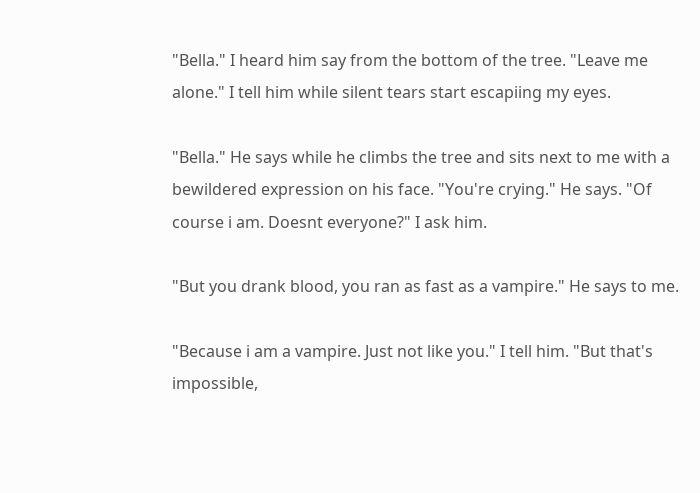"Bella." I heard him say from the bottom of the tree. "Leave me alone." I tell him while silent tears start escapiing my eyes.

"Bella." He says while he climbs the tree and sits next to me with a bewildered expression on his face. "You're crying." He says. "Of course i am. Doesnt everyone?" I ask him.

"But you drank blood, you ran as fast as a vampire." He says to me.

"Because i am a vampire. Just not like you." I tell him. "But that's impossible,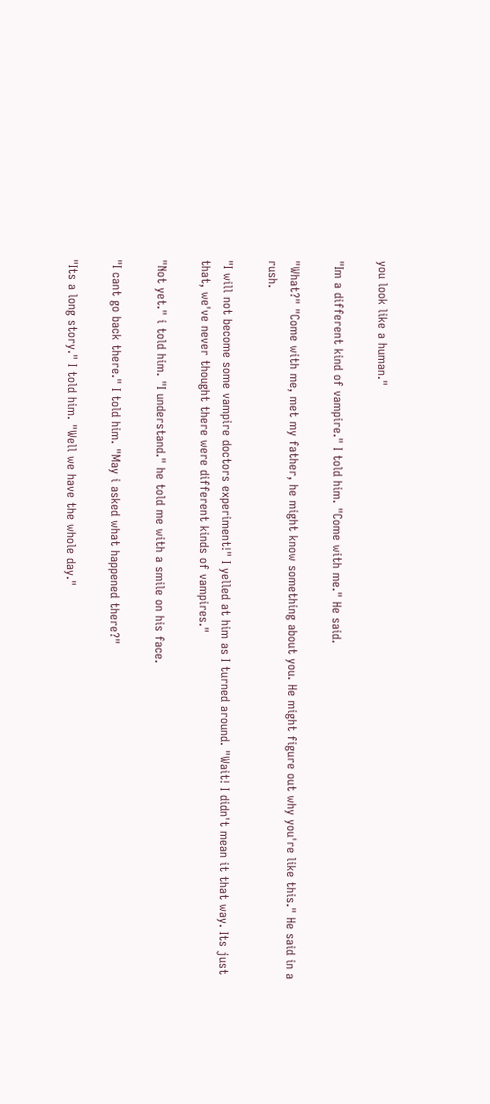you look like a human."

"Im a different kind of vampire." I told him. "Come with me." He said.

"What?" "Come with me, met my father, he might know something about you. He might figure out why you're like this." He said in a rush.

"I will not become some vampire doctors experiment!" I yelled at him as I turned around. "Wait! I didn't mean it that way. Its just that, we've never thought there were different kinds of vampires."

"Not yet." i told him. "I understand." he told me with a smile on his face.

"I cant go back there." I told him. "May i asked what happened there?"

"Its a long story." I told him. "Well we have the whole day."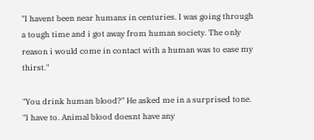"I havent been near humans in centuries. I was going through a tough time and i got away from human society. The only reason i would come in contact with a human was to ease my thirst."

"You drink human blood?" He asked me in a surprised tone. "I have to. Animal blood doesnt have any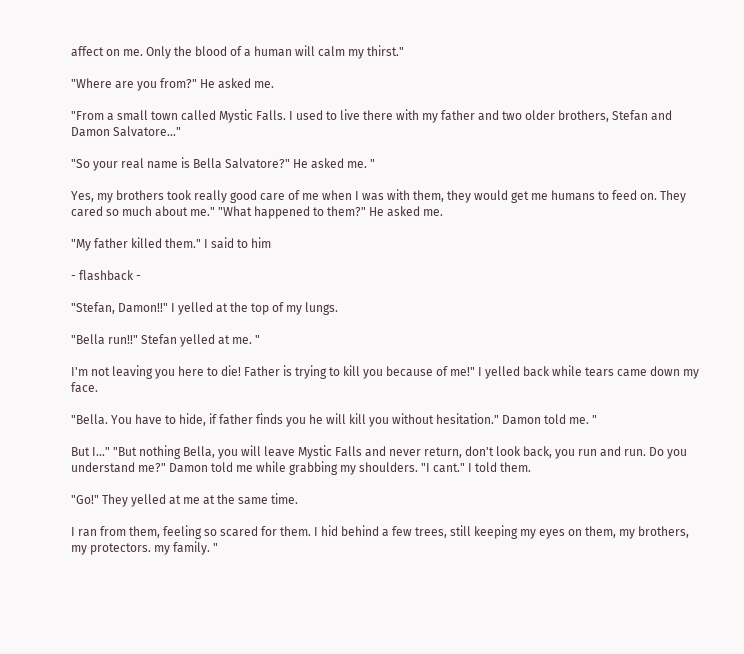affect on me. Only the blood of a human will calm my thirst."

"Where are you from?" He asked me.

"From a small town called Mystic Falls. I used to live there with my father and two older brothers, Stefan and Damon Salvatore..."

"So your real name is Bella Salvatore?" He asked me. "

Yes, my brothers took really good care of me when I was with them, they would get me humans to feed on. They cared so much about me." "What happened to them?" He asked me.

"My father killed them." I said to him

- flashback -

"Stefan, Damon!!" I yelled at the top of my lungs.

"Bella run!!" Stefan yelled at me. "

I'm not leaving you here to die! Father is trying to kill you because of me!" I yelled back while tears came down my face.

"Bella. You have to hide, if father finds you he will kill you without hesitation." Damon told me. "

But I..." "But nothing Bella, you will leave Mystic Falls and never return, don't look back, you run and run. Do you understand me?" Damon told me while grabbing my shoulders. "I cant." I told them.

"Go!" They yelled at me at the same time.

I ran from them, feeling so scared for them. I hid behind a few trees, still keeping my eyes on them, my brothers, my protectors. my family. "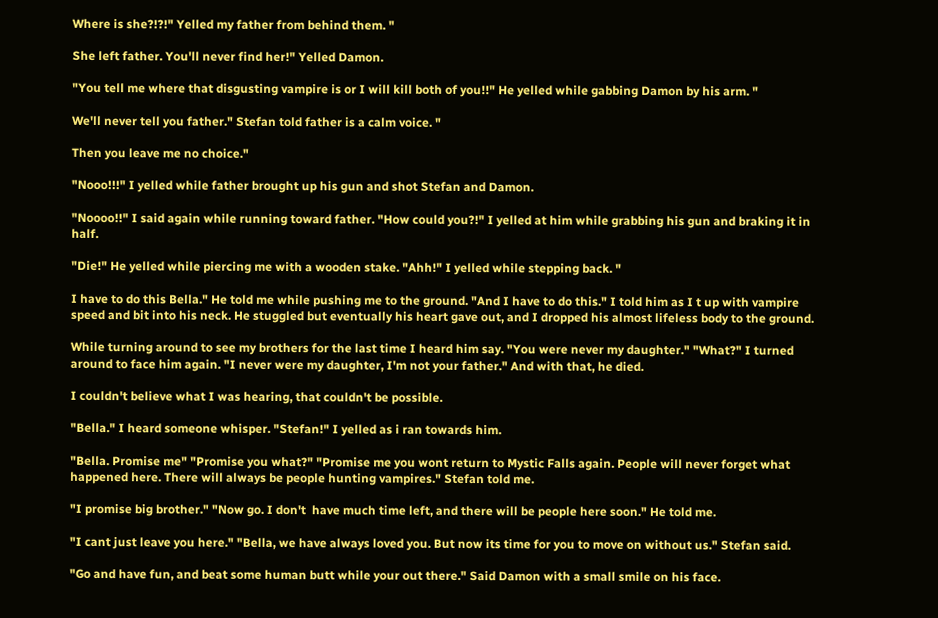Where is she?!?!" Yelled my father from behind them. "

She left father. You'll never find her!" Yelled Damon.

"You tell me where that disgusting vampire is or I will kill both of you!!" He yelled while gabbing Damon by his arm. "

We'll never tell you father." Stefan told father is a calm voice. "

Then you leave me no choice."

"Nooo!!!" I yelled while father brought up his gun and shot Stefan and Damon.

"Noooo!!" I said again while running toward father. "How could you?!" I yelled at him while grabbing his gun and braking it in half.

"Die!" He yelled while piercing me with a wooden stake. "Ahh!" I yelled while stepping back. "

I have to do this Bella." He told me while pushing me to the ground. "And I have to do this." I told him as I t up with vampire speed and bit into his neck. He stuggled but eventually his heart gave out, and I dropped his almost lifeless body to the ground.

While turning around to see my brothers for the last time I heard him say. "You were never my daughter." "What?" I turned around to face him again. "I never were my daughter, I'm not your father." And with that, he died.

I couldn't believe what I was hearing, that couldn't be possible.

"Bella." I heard someone whisper. "Stefan!" I yelled as i ran towards him.

"Bella. Promise me" "Promise you what?" "Promise me you wont return to Mystic Falls again. People will never forget what happened here. There will always be people hunting vampires." Stefan told me.

"I promise big brother." "Now go. I don't  have much time left, and there will be people here soon." He told me.

"I cant just leave you here." "Bella, we have always loved you. But now its time for you to move on without us." Stefan said.

"Go and have fun, and beat some human butt while your out there." Said Damon with a small smile on his face.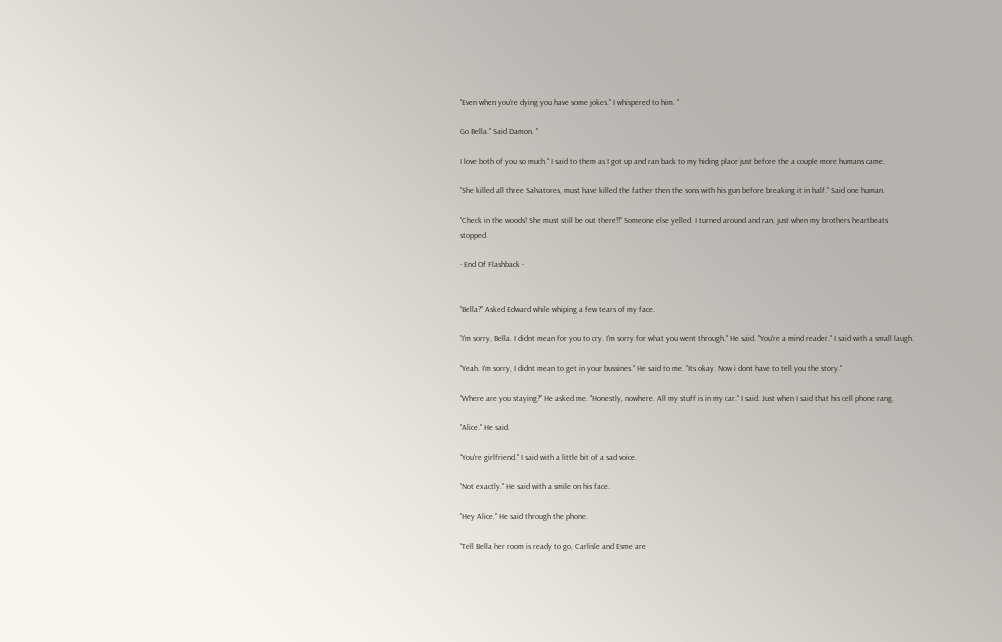"Even when you're dying you have some jokes." I whispered to him. "

Go Bella." Said Damon. "

I love both of you so much." I said to them as I got up and ran back to my hiding place just before the a couple more humans came.

"She killed all three Salvatores, must have killed the father then the sons with his gun before breaking it in half." Said one human.

"Check in the woods! She must still be out there!!" Someone else yelled. I turned around and ran, just when my brothers heartbeats stopped.

- End Of Flashback -


"Bella?" Asked Edward while whiping a few tears of my face.

"I'm sorry, Bella. I didnt mean for you to cry. I'm sorry for what you went through." He said. "You're a mind reader." I said with a small laugh.

"Yeah. I'm sorry, I didnt mean to get in your bussines." He said to me. "Its okay. Now i dont have to tell you the story."

"Where are you staying?" He asked me. "Honestly, nowhere. All my stuff is in my car." I said. Just when I said that his cell phone rang.

"Alice." He said.

"You're girlfriend." I said with a little bit of a sad voice.

"Not exactly." He said with a smile on his face.

"Hey Alice." He said through the phone.

"Tell Bella her room is ready to go, Carlisle and Esme are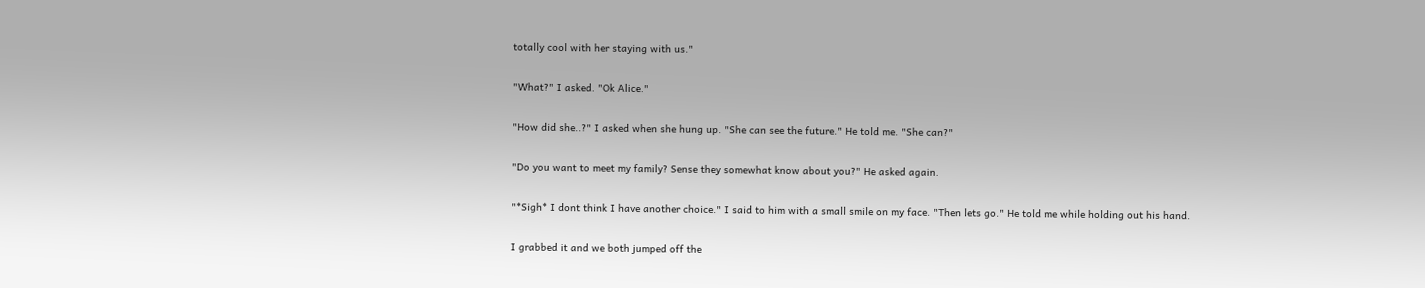totally cool with her staying with us."

"What?" I asked. "Ok Alice."

"How did she..?" I asked when she hung up. "She can see the future." He told me. "She can?"

"Do you want to meet my family? Sense they somewhat know about you?" He asked again.

"*Sigh* I dont think I have another choice." I said to him with a small smile on my face. "Then lets go." He told me while holding out his hand.

I grabbed it and we both jumped off the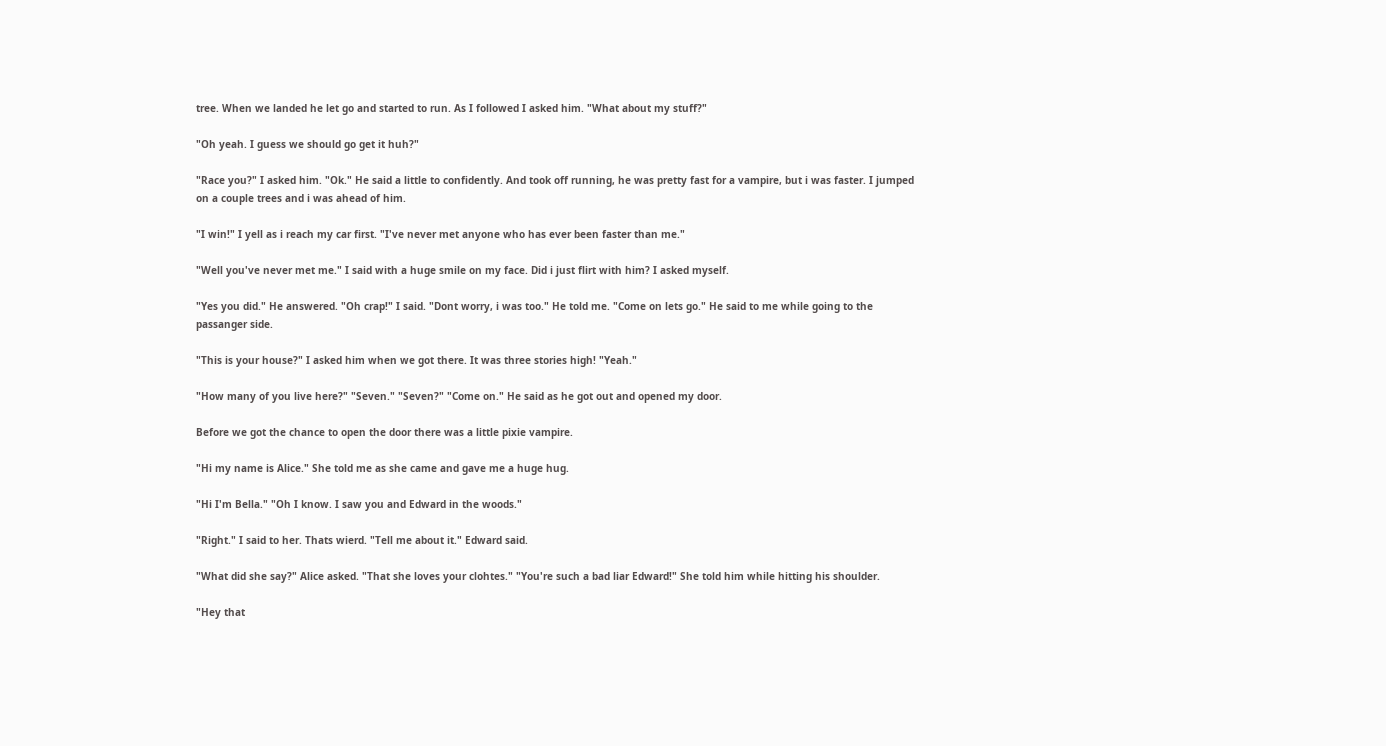tree. When we landed he let go and started to run. As I followed I asked him. "What about my stuff?"

"Oh yeah. I guess we should go get it huh?"

"Race you?" I asked him. "Ok." He said a little to confidently. And took off running, he was pretty fast for a vampire, but i was faster. I jumped on a couple trees and i was ahead of him.

"I win!" I yell as i reach my car first. "I've never met anyone who has ever been faster than me."

"Well you've never met me." I said with a huge smile on my face. Did i just flirt with him? I asked myself.

"Yes you did." He answered. "Oh crap!" I said. "Dont worry, i was too." He told me. "Come on lets go." He said to me while going to the passanger side.

"This is your house?" I asked him when we got there. It was three stories high! "Yeah."

"How many of you live here?" "Seven." "Seven?" "Come on." He said as he got out and opened my door.

Before we got the chance to open the door there was a little pixie vampire.

"Hi my name is Alice." She told me as she came and gave me a huge hug.

"Hi I'm Bella." "Oh I know. I saw you and Edward in the woods."

"Right." I said to her. Thats wierd. "Tell me about it." Edward said.

"What did she say?" Alice asked. "That she loves your clohtes." "You're such a bad liar Edward!" She told him while hitting his shoulder.

"Hey that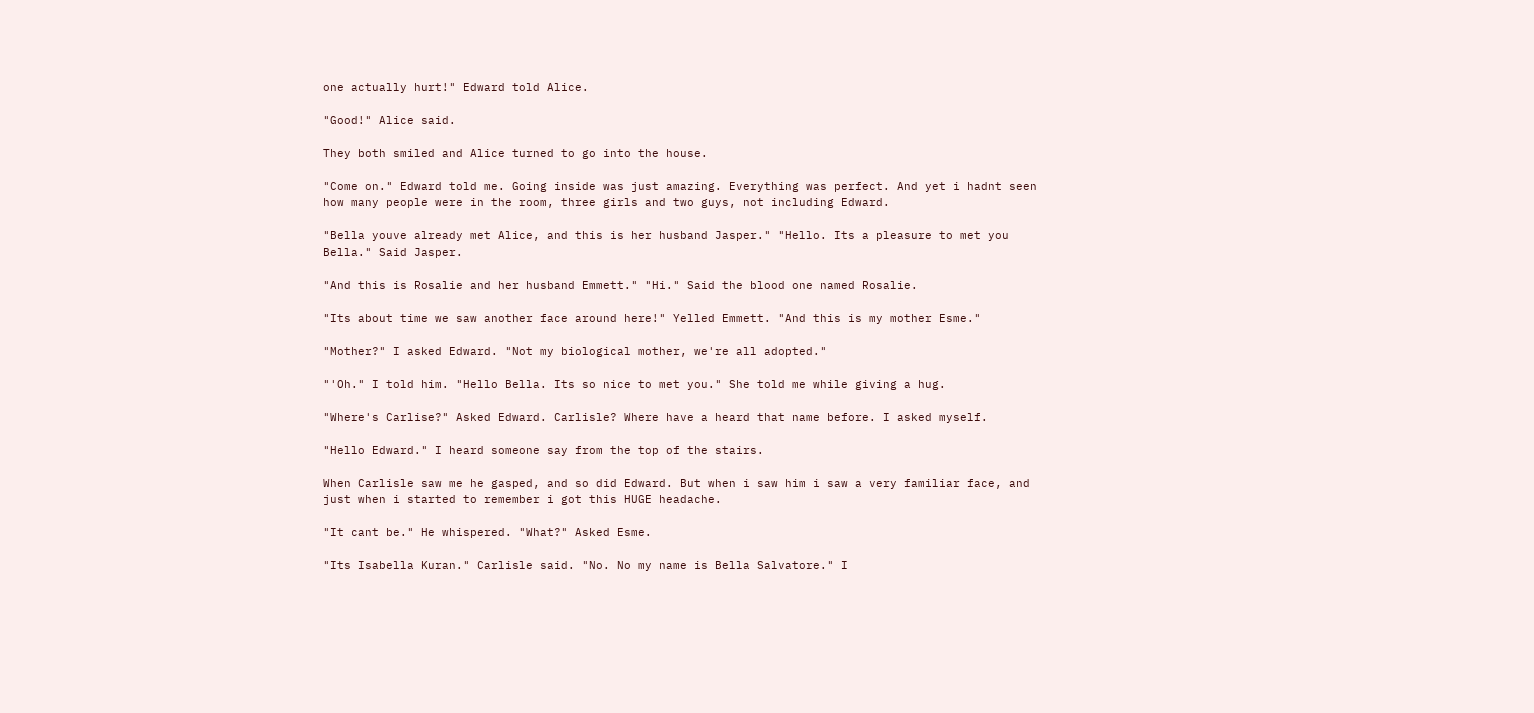one actually hurt!" Edward told Alice.

"Good!" Alice said.

They both smiled and Alice turned to go into the house.

"Come on." Edward told me. Going inside was just amazing. Everything was perfect. And yet i hadnt seen how many people were in the room, three girls and two guys, not including Edward.

"Bella youve already met Alice, and this is her husband Jasper." "Hello. Its a pleasure to met you Bella." Said Jasper.

"And this is Rosalie and her husband Emmett." "Hi." Said the blood one named Rosalie.

"Its about time we saw another face around here!" Yelled Emmett. "And this is my mother Esme."

"Mother?" I asked Edward. "Not my biological mother, we're all adopted."

"'Oh." I told him. "Hello Bella. Its so nice to met you." She told me while giving a hug.

"Where's Carlise?" Asked Edward. Carlisle? Where have a heard that name before. I asked myself.

"Hello Edward." I heard someone say from the top of the stairs.

When Carlisle saw me he gasped, and so did Edward. But when i saw him i saw a very familiar face, and just when i started to remember i got this HUGE headache.

"It cant be." He whispered. "What?" Asked Esme.

"Its Isabella Kuran." Carlisle said. "No. No my name is Bella Salvatore." I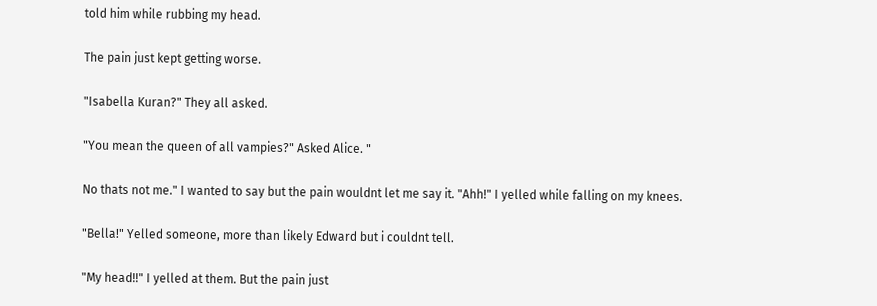told him while rubbing my head.

The pain just kept getting worse.

"Isabella Kuran?" They all asked.

"You mean the queen of all vampies?" Asked Alice. "

No thats not me." I wanted to say but the pain wouldnt let me say it. "Ahh!" I yelled while falling on my knees.

"Bella!" Yelled someone, more than likely Edward but i couldnt tell.

"My head!!" I yelled at them. But the pain just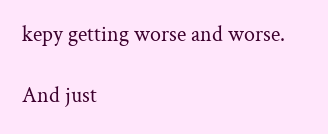kepy getting worse and worse.

And just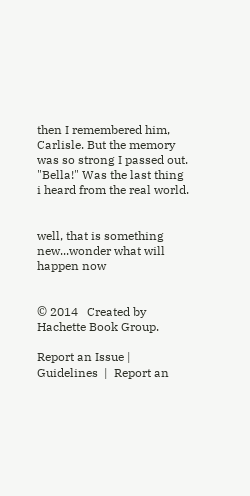then I remembered him, Carlisle. But the memory was so strong I passed out. "Bella!" Was the last thing i heard from the real world.


well, that is something new...wonder what will happen now


© 2014   Created by Hachette Book Group.

Report an Issue | Guidelines  |  Report an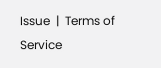Issue  |  Terms of Service